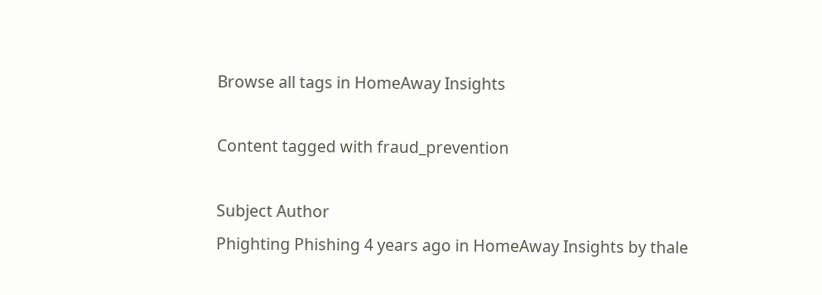Browse all tags in HomeAway Insights

Content tagged with fraud_prevention

Subject Author
Phighting Phishing 4 years ago in HomeAway Insights by thale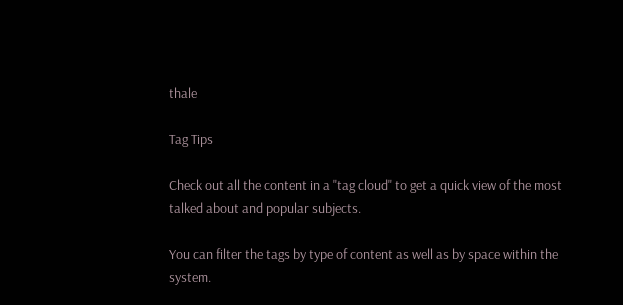thale

Tag Tips

Check out all the content in a "tag cloud" to get a quick view of the most talked about and popular subjects.

You can filter the tags by type of content as well as by space within the system.